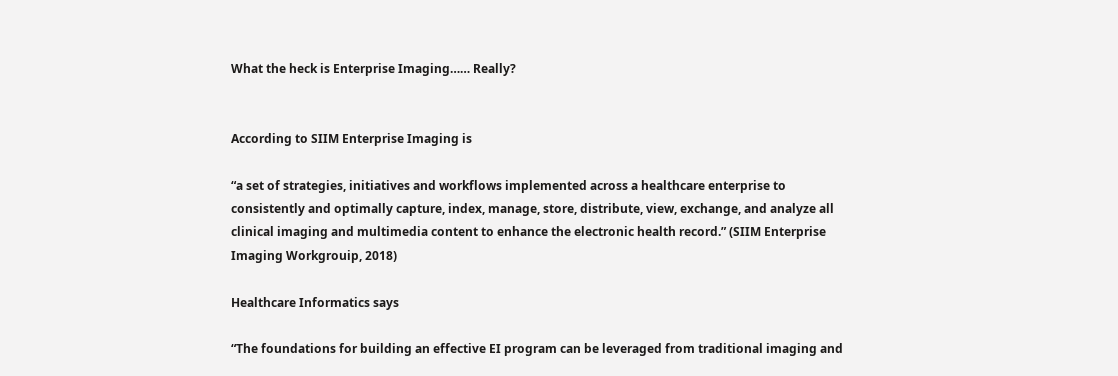What the heck is Enterprise Imaging…… Really?


According to SIIM Enterprise Imaging is

“a set of strategies, initiatives and workflows implemented across a healthcare enterprise to consistently and optimally capture, index, manage, store, distribute, view, exchange, and analyze all clinical imaging and multimedia content to enhance the electronic health record.” (SIIM Enterprise Imaging Workgrouip, 2018)

Healthcare Informatics says

“The foundations for building an effective EI program can be leveraged from traditional imaging and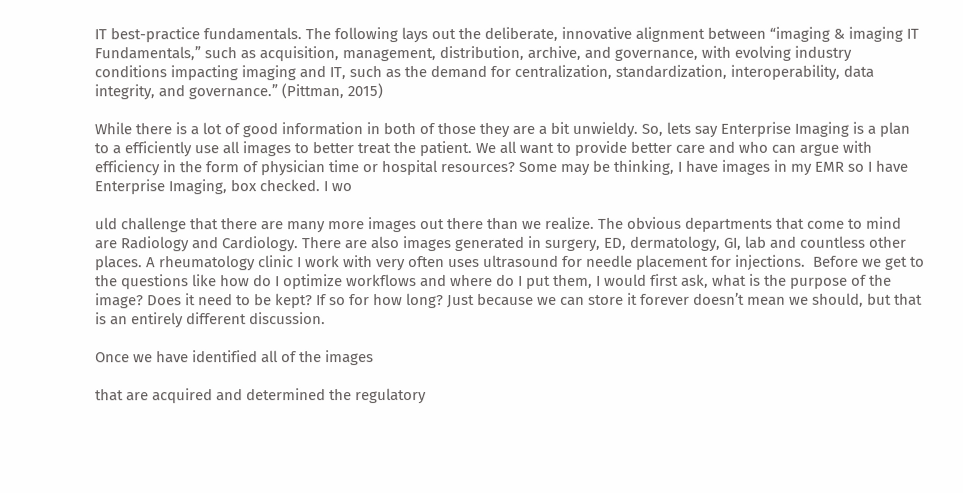IT best-practice fundamentals. The following lays out the deliberate, innovative alignment between “imaging & imaging IT Fundamentals,” such as acquisition, management, distribution, archive, and governance, with evolving industry conditions impacting imaging and IT, such as the demand for centralization, standardization, interoperability, data integrity, and governance.” (Pittman, 2015)

While there is a lot of good information in both of those they are a bit unwieldy. So, lets say Enterprise Imaging is a plan to a efficiently use all images to better treat the patient. We all want to provide better care and who can argue with efficiency in the form of physician time or hospital resources? Some may be thinking, I have images in my EMR so I have Enterprise Imaging, box checked. I wo

uld challenge that there are many more images out there than we realize. The obvious departments that come to mind are Radiology and Cardiology. There are also images generated in surgery, ED, dermatology, GI, lab and countless other places. A rheumatology clinic I work with very often uses ultrasound for needle placement for injections.  Before we get to the questions like how do I optimize workflows and where do I put them, I would first ask, what is the purpose of the image? Does it need to be kept? If so for how long? Just because we can store it forever doesn’t mean we should, but that is an entirely different discussion.

Once we have identified all of the images

that are acquired and determined the regulatory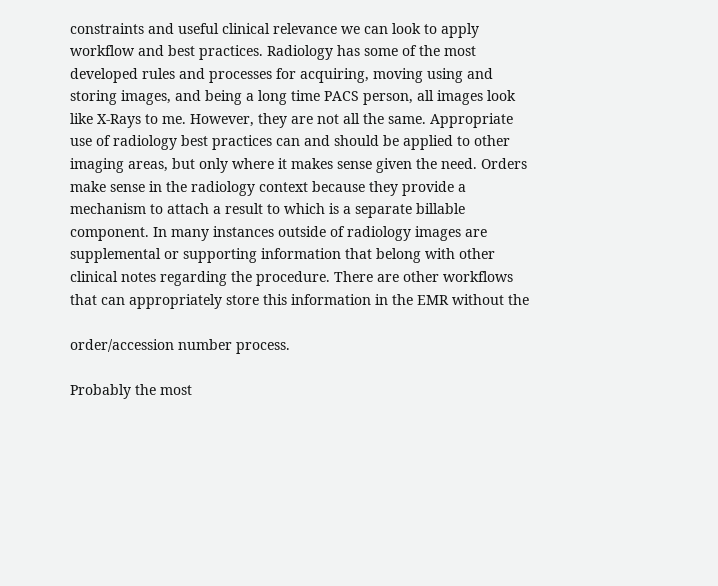constraints and useful clinical relevance we can look to apply workflow and best practices. Radiology has some of the most developed rules and processes for acquiring, moving using and storing images, and being a long time PACS person, all images look like X-Rays to me. However, they are not all the same. Appropriate use of radiology best practices can and should be applied to other imaging areas, but only where it makes sense given the need. Orders make sense in the radiology context because they provide a mechanism to attach a result to which is a separate billable component. In many instances outside of radiology images are supplemental or supporting information that belong with other clinical notes regarding the procedure. There are other workflows that can appropriately store this information in the EMR without the

order/accession number process.

Probably the most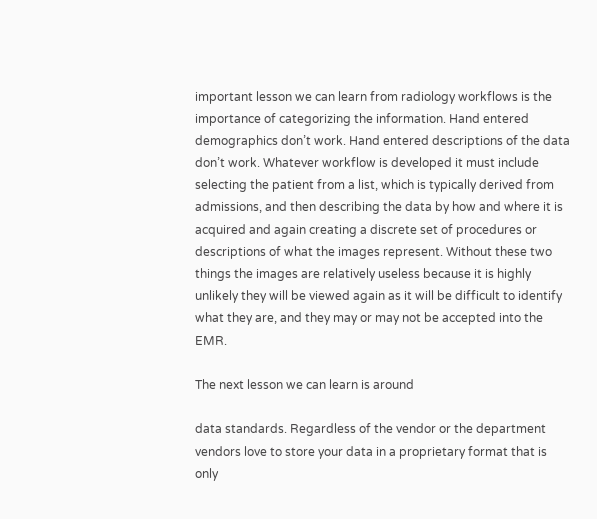important lesson we can learn from radiology workflows is the importance of categorizing the information. Hand entered demographics don’t work. Hand entered descriptions of the data don’t work. Whatever workflow is developed it must include selecting the patient from a list, which is typically derived from admissions, and then describing the data by how and where it is acquired and again creating a discrete set of procedures or descriptions of what the images represent. Without these two things the images are relatively useless because it is highly unlikely they will be viewed again as it will be difficult to identify what they are, and they may or may not be accepted into the EMR.

The next lesson we can learn is around

data standards. Regardless of the vendor or the department vendors love to store your data in a proprietary format that is only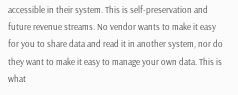accessible in their system. This is self-preservation and future revenue streams. No vendor wants to make it easy for you to share data and read it in another system, nor do they want to make it easy to manage your own data. This is what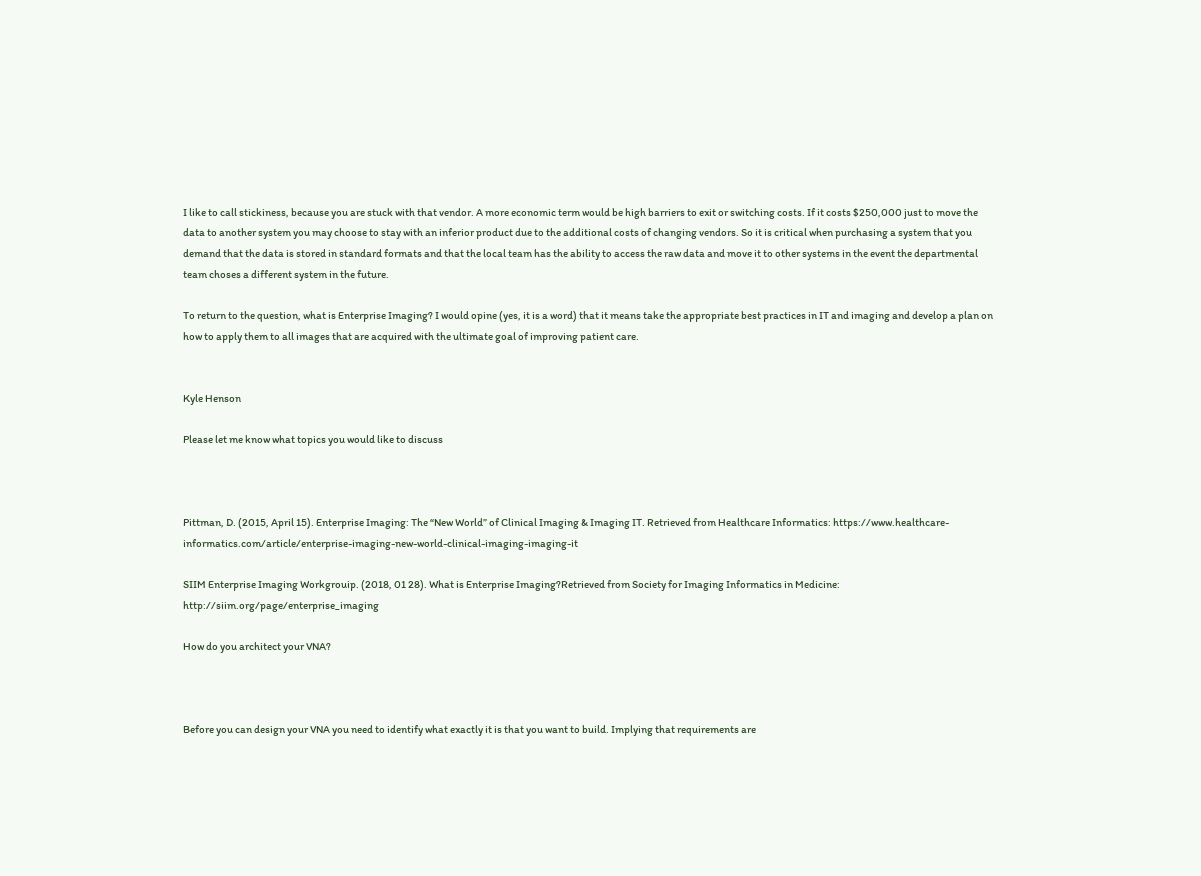I like to call stickiness, because you are stuck with that vendor. A more economic term would be high barriers to exit or switching costs. If it costs $250,000 just to move the data to another system you may choose to stay with an inferior product due to the additional costs of changing vendors. So it is critical when purchasing a system that you demand that the data is stored in standard formats and that the local team has the ability to access the raw data and move it to other systems in the event the departmental team choses a different system in the future.

To return to the question, what is Enterprise Imaging? I would opine (yes, it is a word) that it means take the appropriate best practices in IT and imaging and develop a plan on how to apply them to all images that are acquired with the ultimate goal of improving patient care.


Kyle Henson

Please let me know what topics you would like to discuss



Pittman, D. (2015, April 15). Enterprise Imaging: The “New World” of Clinical Imaging & Imaging IT. Retrieved from Healthcare Informatics: https://www.healthcare-informatics.com/article/enterprise-imaging-new-world-clinical-imaging-imaging-it

SIIM Enterprise Imaging Workgrouip. (2018, 01 28). What is Enterprise Imaging?Retrieved from Society for Imaging Informatics in Medicine: http://siim.org/page/enterprise_imaging

How do you architect your VNA?



Before you can design your VNA you need to identify what exactly it is that you want to build. Implying that requirements are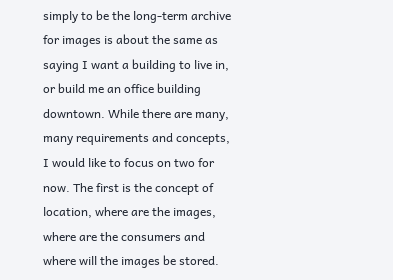simply to be the long-term archive for images is about the same as saying I want a building to live in, or build me an office building downtown. While there are many, many requirements and concepts, I would like to focus on two for now. The first is the concept of location, where are the images, where are the consumers and where will the images be stored.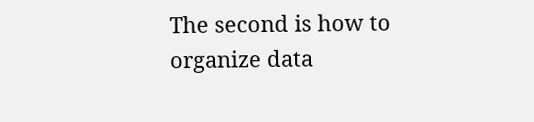The second is how to organize data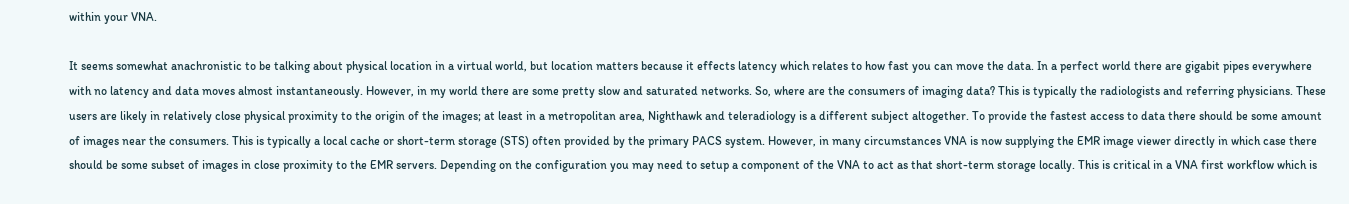within your VNA.

It seems somewhat anachronistic to be talking about physical location in a virtual world, but location matters because it effects latency which relates to how fast you can move the data. In a perfect world there are gigabit pipes everywhere with no latency and data moves almost instantaneously. However, in my world there are some pretty slow and saturated networks. So, where are the consumers of imaging data? This is typically the radiologists and referring physicians. These users are likely in relatively close physical proximity to the origin of the images; at least in a metropolitan area, Nighthawk and teleradiology is a different subject altogether. To provide the fastest access to data there should be some amount of images near the consumers. This is typically a local cache or short-term storage (STS) often provided by the primary PACS system. However, in many circumstances VNA is now supplying the EMR image viewer directly in which case there should be some subset of images in close proximity to the EMR servers. Depending on the configuration you may need to setup a component of the VNA to act as that short-term storage locally. This is critical in a VNA first workflow which is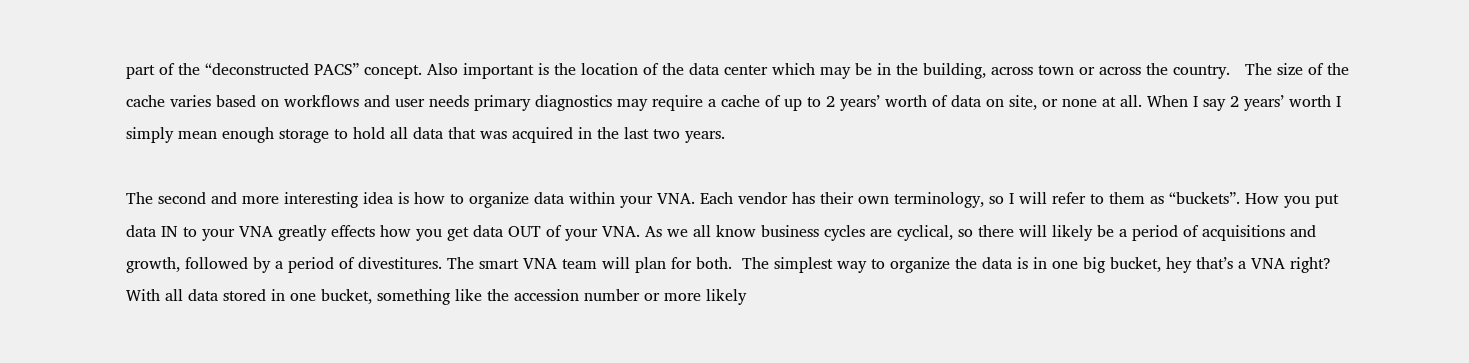part of the “deconstructed PACS” concept. Also important is the location of the data center which may be in the building, across town or across the country.   The size of the cache varies based on workflows and user needs primary diagnostics may require a cache of up to 2 years’ worth of data on site, or none at all. When I say 2 years’ worth I simply mean enough storage to hold all data that was acquired in the last two years.

The second and more interesting idea is how to organize data within your VNA. Each vendor has their own terminology, so I will refer to them as “buckets”. How you put data IN to your VNA greatly effects how you get data OUT of your VNA. As we all know business cycles are cyclical, so there will likely be a period of acquisitions and growth, followed by a period of divestitures. The smart VNA team will plan for both.  The simplest way to organize the data is in one big bucket, hey that’s a VNA right? With all data stored in one bucket, something like the accession number or more likely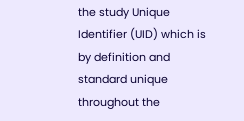the study Unique Identifier (UID) which is by definition and standard unique throughout the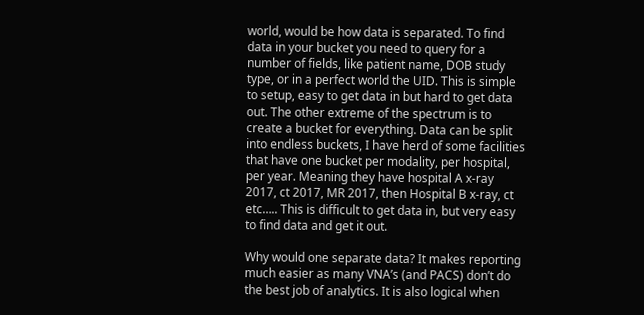world, would be how data is separated. To find data in your bucket you need to query for a number of fields, like patient name, DOB study type, or in a perfect world the UID. This is simple to setup, easy to get data in but hard to get data out. The other extreme of the spectrum is to create a bucket for everything. Data can be split into endless buckets, I have herd of some facilities that have one bucket per modality, per hospital, per year. Meaning they have hospital A x-ray 2017, ct 2017, MR 2017, then Hospital B x-ray, ct etc….. This is difficult to get data in, but very easy to find data and get it out.

Why would one separate data? It makes reporting much easier as many VNA’s (and PACS) don’t do the best job of analytics. It is also logical when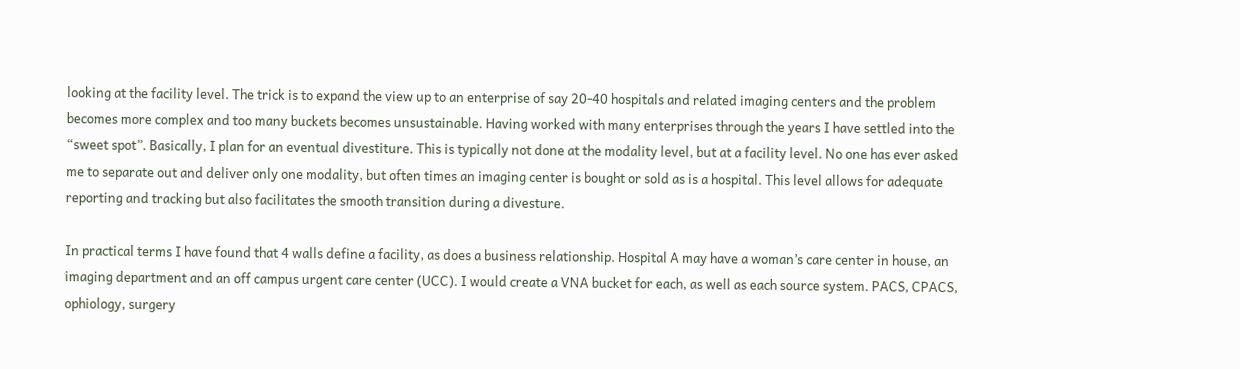looking at the facility level. The trick is to expand the view up to an enterprise of say 20-40 hospitals and related imaging centers and the problem becomes more complex and too many buckets becomes unsustainable. Having worked with many enterprises through the years I have settled into the “sweet spot”. Basically, I plan for an eventual divestiture. This is typically not done at the modality level, but at a facility level. No one has ever asked me to separate out and deliver only one modality, but often times an imaging center is bought or sold as is a hospital. This level allows for adequate reporting and tracking but also facilitates the smooth transition during a divesture.

In practical terms I have found that 4 walls define a facility, as does a business relationship. Hospital A may have a woman’s care center in house, an imaging department and an off campus urgent care center (UCC). I would create a VNA bucket for each, as well as each source system. PACS, CPACS, ophiology, surgery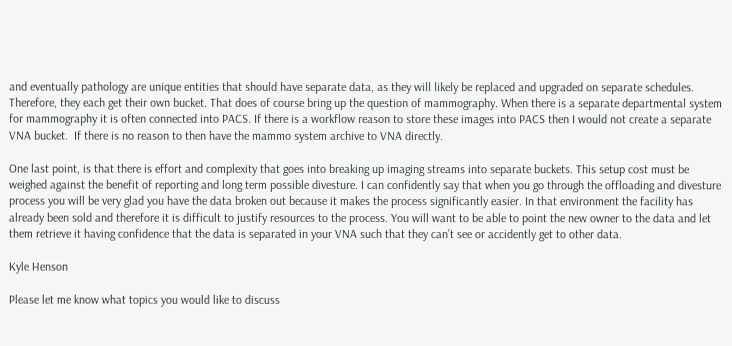and eventually pathology are unique entities that should have separate data, as they will likely be replaced and upgraded on separate schedules. Therefore, they each get their own bucket. That does of course bring up the question of mammography. When there is a separate departmental system for mammography it is often connected into PACS. If there is a workflow reason to store these images into PACS then I would not create a separate VNA bucket.  If there is no reason to then have the mammo system archive to VNA directly.

One last point, is that there is effort and complexity that goes into breaking up imaging streams into separate buckets. This setup cost must be weighed against the benefit of reporting and long term possible divesture. I can confidently say that when you go through the offloading and divesture process you will be very glad you have the data broken out because it makes the process significantly easier. In that environment the facility has already been sold and therefore it is difficult to justify resources to the process. You will want to be able to point the new owner to the data and let them retrieve it having confidence that the data is separated in your VNA such that they can’t see or accidently get to other data.

Kyle Henson

Please let me know what topics you would like to discuss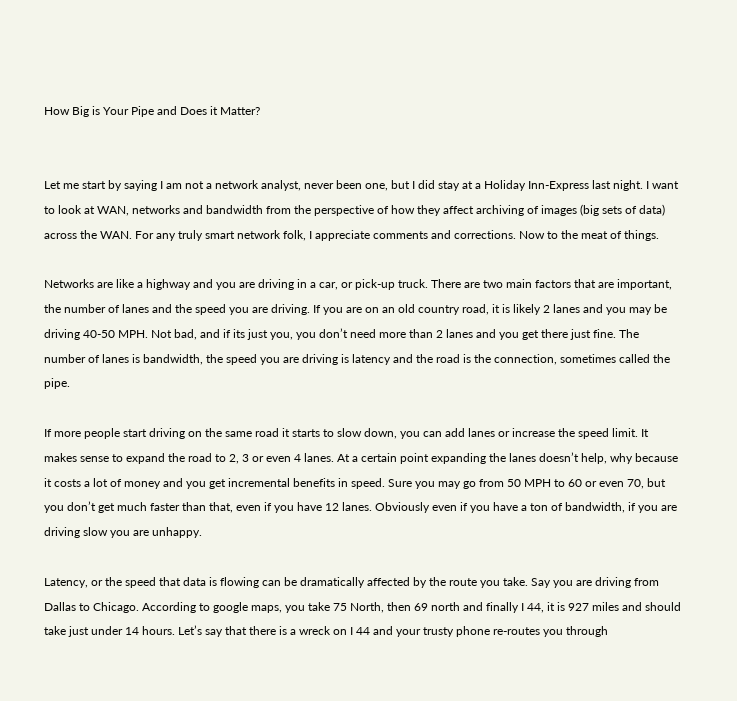How Big is Your Pipe and Does it Matter?


Let me start by saying I am not a network analyst, never been one, but I did stay at a Holiday Inn-Express last night. I want to look at WAN, networks and bandwidth from the perspective of how they affect archiving of images (big sets of data) across the WAN. For any truly smart network folk, I appreciate comments and corrections. Now to the meat of things.

Networks are like a highway and you are driving in a car, or pick-up truck. There are two main factors that are important, the number of lanes and the speed you are driving. If you are on an old country road, it is likely 2 lanes and you may be driving 40-50 MPH. Not bad, and if its just you, you don’t need more than 2 lanes and you get there just fine. The number of lanes is bandwidth, the speed you are driving is latency and the road is the connection, sometimes called the pipe.

If more people start driving on the same road it starts to slow down, you can add lanes or increase the speed limit. It makes sense to expand the road to 2, 3 or even 4 lanes. At a certain point expanding the lanes doesn’t help, why because it costs a lot of money and you get incremental benefits in speed. Sure you may go from 50 MPH to 60 or even 70, but you don’t get much faster than that, even if you have 12 lanes. Obviously even if you have a ton of bandwidth, if you are driving slow you are unhappy.

Latency, or the speed that data is flowing can be dramatically affected by the route you take. Say you are driving from Dallas to Chicago. According to google maps, you take 75 North, then 69 north and finally I 44, it is 927 miles and should take just under 14 hours. Let’s say that there is a wreck on I 44 and your trusty phone re-routes you through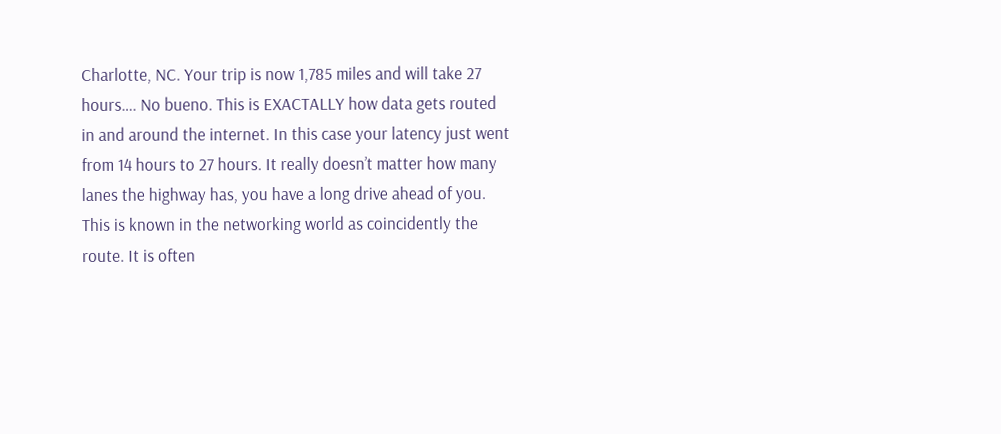Charlotte, NC. Your trip is now 1,785 miles and will take 27 hours…. No bueno. This is EXACTALLY how data gets routed in and around the internet. In this case your latency just went from 14 hours to 27 hours. It really doesn’t matter how many lanes the highway has, you have a long drive ahead of you. This is known in the networking world as coincidently the route. It is often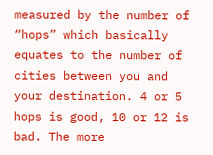measured by the number of “hops” which basically equates to the number of cities between you and your destination. 4 or 5 hops is good, 10 or 12 is bad. The more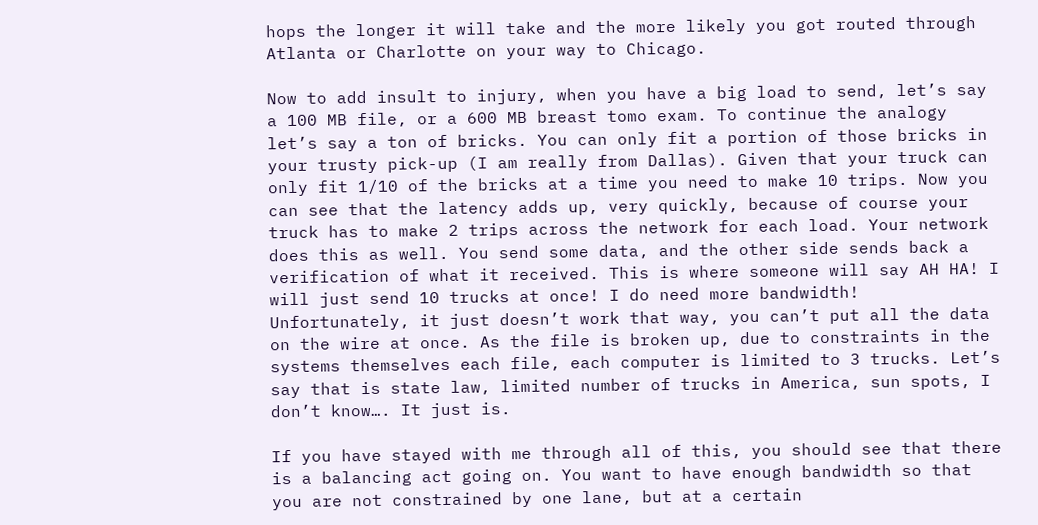hops the longer it will take and the more likely you got routed through Atlanta or Charlotte on your way to Chicago.

Now to add insult to injury, when you have a big load to send, let’s say a 100 MB file, or a 600 MB breast tomo exam. To continue the analogy let’s say a ton of bricks. You can only fit a portion of those bricks in your trusty pick-up (I am really from Dallas). Given that your truck can only fit 1/10 of the bricks at a time you need to make 10 trips. Now you can see that the latency adds up, very quickly, because of course your truck has to make 2 trips across the network for each load. Your network does this as well. You send some data, and the other side sends back a verification of what it received. This is where someone will say AH HA! I will just send 10 trucks at once! I do need more bandwidth! Unfortunately, it just doesn’t work that way, you can’t put all the data on the wire at once. As the file is broken up, due to constraints in the systems themselves each file, each computer is limited to 3 trucks. Let’s say that is state law, limited number of trucks in America, sun spots, I don’t know…. It just is.

If you have stayed with me through all of this, you should see that there is a balancing act going on. You want to have enough bandwidth so that you are not constrained by one lane, but at a certain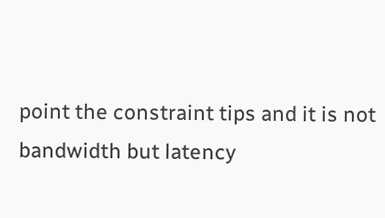point the constraint tips and it is not bandwidth but latency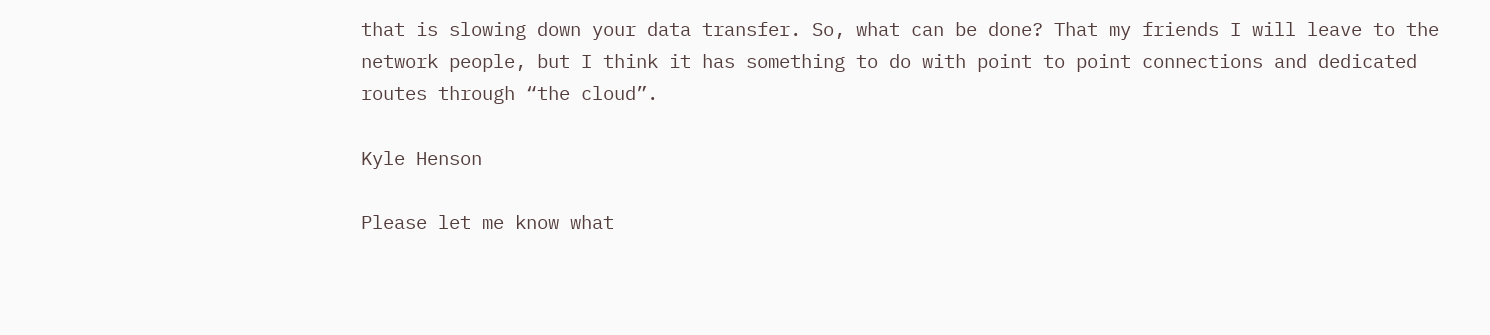that is slowing down your data transfer. So, what can be done? That my friends I will leave to the network people, but I think it has something to do with point to point connections and dedicated routes through “the cloud”.

Kyle Henson

Please let me know what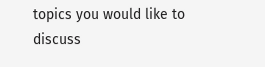topics you would like to discuss